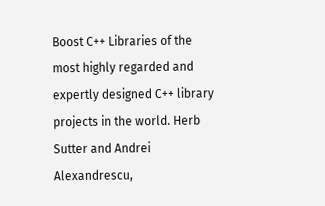Boost C++ Libraries of the most highly regarded and expertly designed C++ library projects in the world. Herb Sutter and Andrei Alexandrescu,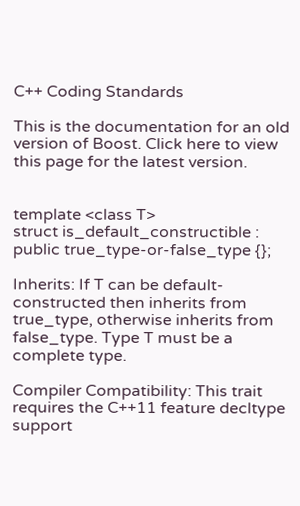C++ Coding Standards

This is the documentation for an old version of Boost. Click here to view this page for the latest version.


template <class T>
struct is_default_constructible : public true_type-or-false_type {};

Inherits: If T can be default-constructed then inherits from true_type, otherwise inherits from false_type. Type T must be a complete type.

Compiler Compatibility: This trait requires the C++11 feature decltype support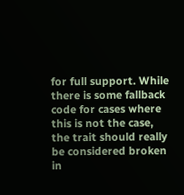for full support. While there is some fallback code for cases where this is not the case, the trait should really be considered broken in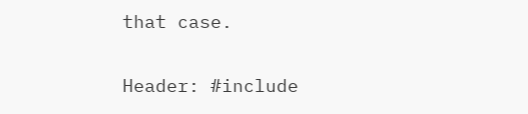that case.

Header: #include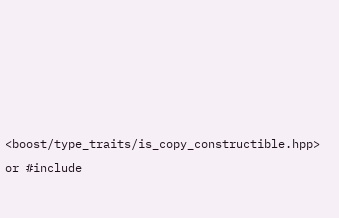<boost/type_traits/is_copy_constructible.hpp> or #include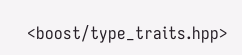<boost/type_traits.hpp>